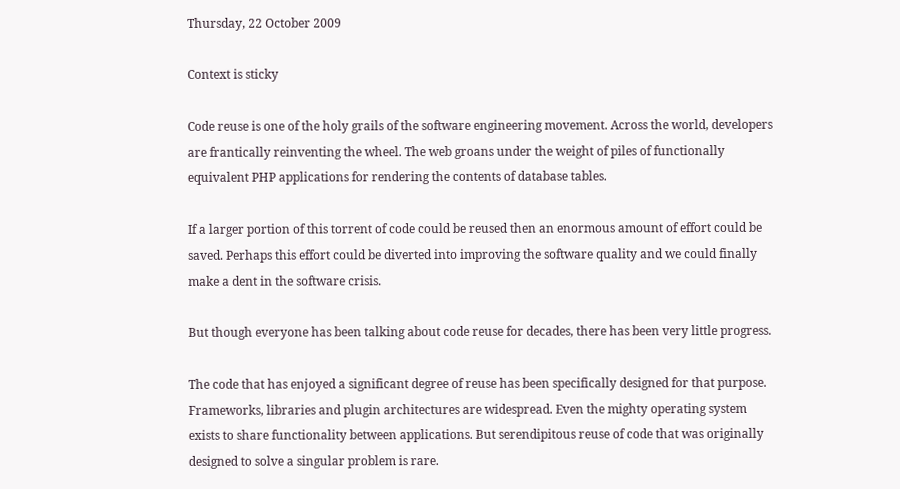Thursday, 22 October 2009

Context is sticky

Code reuse is one of the holy grails of the software engineering movement. Across the world, developers are frantically reinventing the wheel. The web groans under the weight of piles of functionally equivalent PHP applications for rendering the contents of database tables.

If a larger portion of this torrent of code could be reused then an enormous amount of effort could be saved. Perhaps this effort could be diverted into improving the software quality and we could finally make a dent in the software crisis.

But though everyone has been talking about code reuse for decades, there has been very little progress.

The code that has enjoyed a significant degree of reuse has been specifically designed for that purpose. Frameworks, libraries and plugin architectures are widespread. Even the mighty operating system exists to share functionality between applications. But serendipitous reuse of code that was originally designed to solve a singular problem is rare.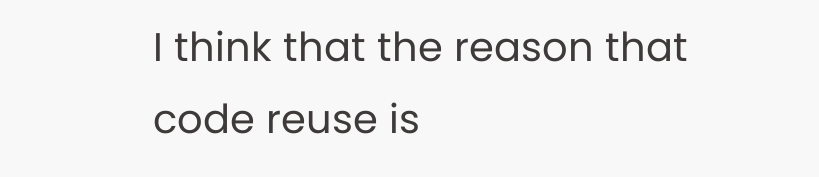I think that the reason that code reuse is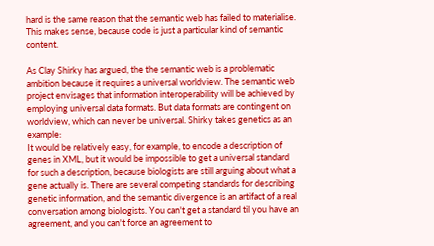hard is the same reason that the semantic web has failed to materialise. This makes sense, because code is just a particular kind of semantic content.

As Clay Shirky has argued, the the semantic web is a problematic ambition because it requires a universal worldview. The semantic web project envisages that information interoperability will be achieved by employing universal data formats. But data formats are contingent on worldview, which can never be universal. Shirky takes genetics as an example:
It would be relatively easy, for example, to encode a description of genes in XML, but it would be impossible to get a universal standard for such a description, because biologists are still arguing about what a gene actually is. There are several competing standards for describing genetic information, and the semantic divergence is an artifact of a real conversation among biologists. You can't get a standard til you have an agreement, and you can't force an agreement to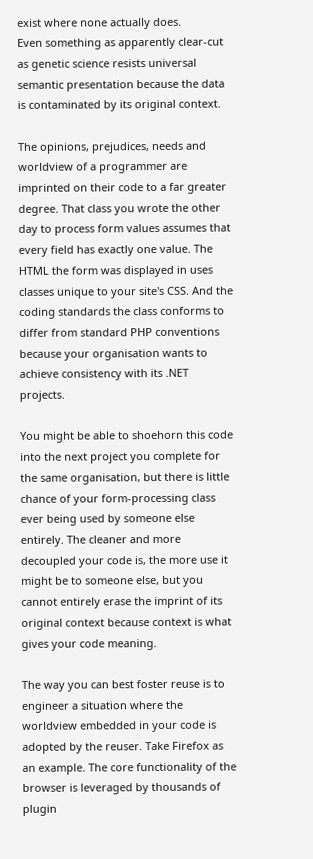exist where none actually does.
Even something as apparently clear-cut as genetic science resists universal semantic presentation because the data is contaminated by its original context.

The opinions, prejudices, needs and worldview of a programmer are imprinted on their code to a far greater degree. That class you wrote the other day to process form values assumes that every field has exactly one value. The HTML the form was displayed in uses classes unique to your site's CSS. And the coding standards the class conforms to differ from standard PHP conventions because your organisation wants to achieve consistency with its .NET projects.

You might be able to shoehorn this code into the next project you complete for the same organisation, but there is little chance of your form-processing class ever being used by someone else entirely. The cleaner and more decoupled your code is, the more use it might be to someone else, but you cannot entirely erase the imprint of its original context because context is what gives your code meaning.

The way you can best foster reuse is to engineer a situation where the worldview embedded in your code is adopted by the reuser. Take Firefox as an example. The core functionality of the browser is leveraged by thousands of plugin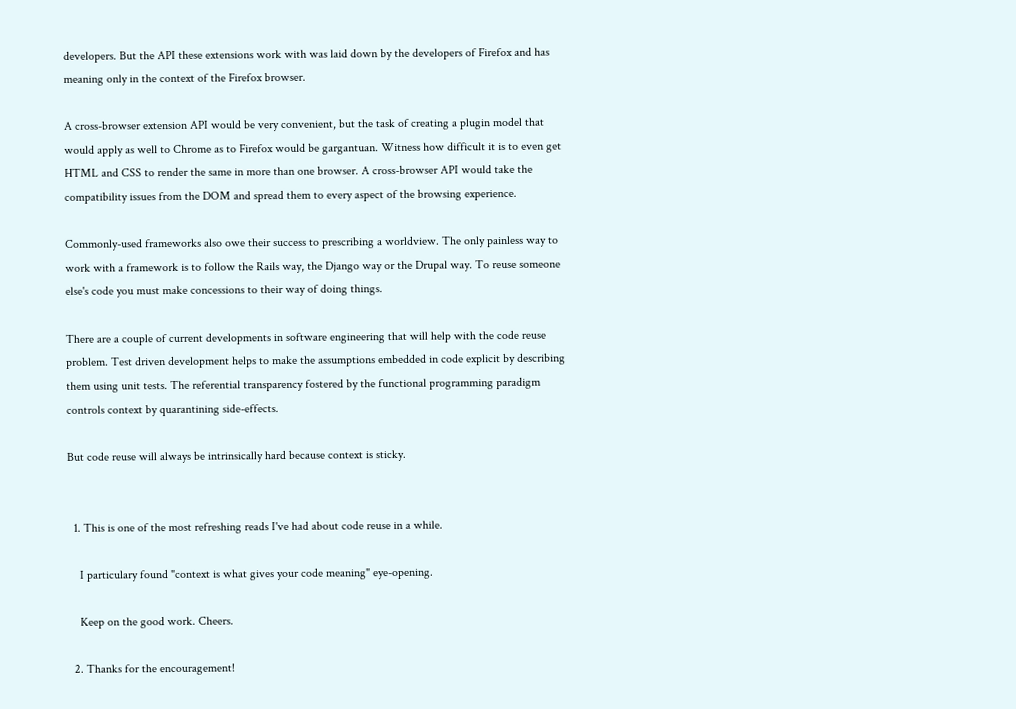developers. But the API these extensions work with was laid down by the developers of Firefox and has meaning only in the context of the Firefox browser.

A cross-browser extension API would be very convenient, but the task of creating a plugin model that would apply as well to Chrome as to Firefox would be gargantuan. Witness how difficult it is to even get HTML and CSS to render the same in more than one browser. A cross-browser API would take the compatibility issues from the DOM and spread them to every aspect of the browsing experience.

Commonly-used frameworks also owe their success to prescribing a worldview. The only painless way to work with a framework is to follow the Rails way, the Django way or the Drupal way. To reuse someone else's code you must make concessions to their way of doing things.

There are a couple of current developments in software engineering that will help with the code reuse problem. Test driven development helps to make the assumptions embedded in code explicit by describing them using unit tests. The referential transparency fostered by the functional programming paradigm controls context by quarantining side-effects.

But code reuse will always be intrinsically hard because context is sticky.


  1. This is one of the most refreshing reads I've had about code reuse in a while.

    I particulary found "context is what gives your code meaning" eye-opening.

    Keep on the good work. Cheers.

  2. Thanks for the encouragement!